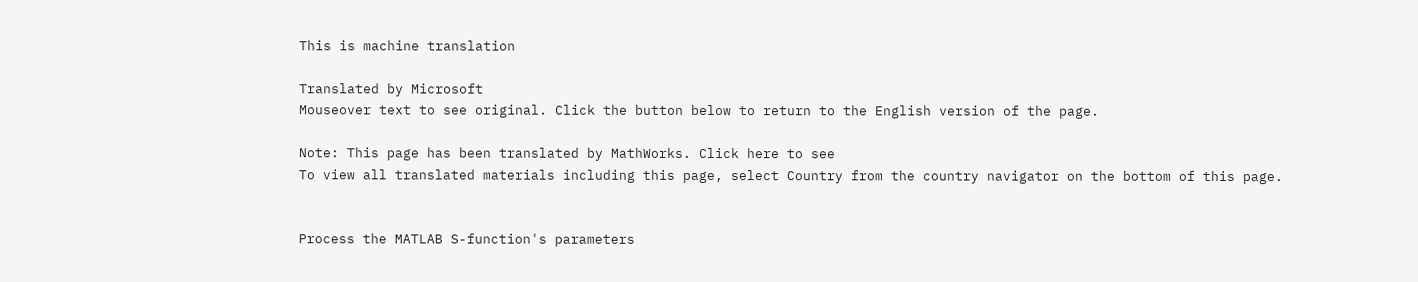This is machine translation

Translated by Microsoft
Mouseover text to see original. Click the button below to return to the English version of the page.

Note: This page has been translated by MathWorks. Click here to see
To view all translated materials including this page, select Country from the country navigator on the bottom of this page.


Process the MATLAB S-function's parameters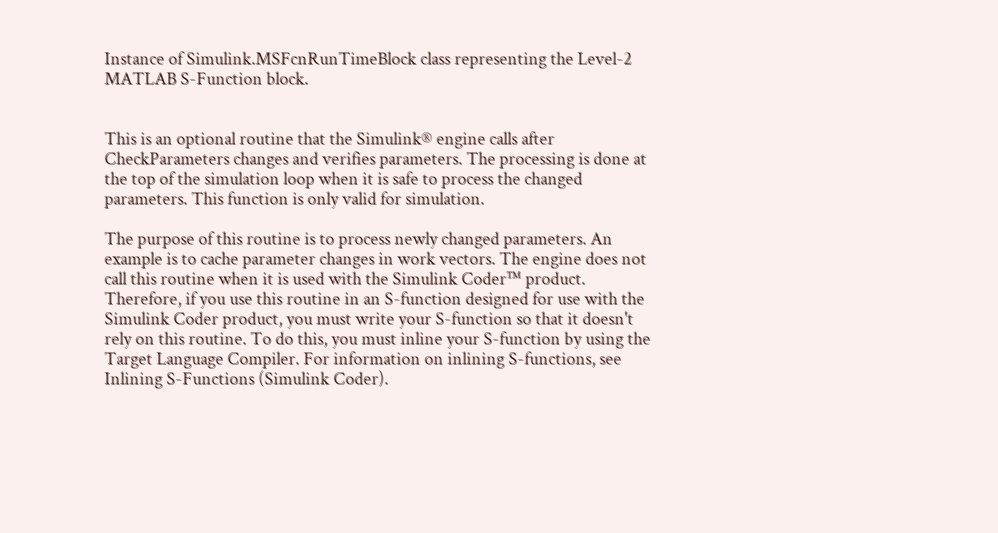Instance of Simulink.MSFcnRunTimeBlock class representing the Level-2 MATLAB S-Function block.


This is an optional routine that the Simulink® engine calls after CheckParameters changes and verifies parameters. The processing is done at the top of the simulation loop when it is safe to process the changed parameters. This function is only valid for simulation.

The purpose of this routine is to process newly changed parameters. An example is to cache parameter changes in work vectors. The engine does not call this routine when it is used with the Simulink Coder™ product. Therefore, if you use this routine in an S-function designed for use with the Simulink Coder product, you must write your S-function so that it doesn't rely on this routine. To do this, you must inline your S-function by using the Target Language Compiler. For information on inlining S-functions, see Inlining S-Functions (Simulink Coder).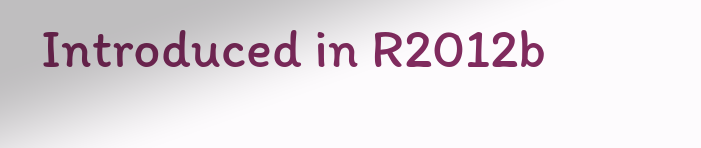Introduced in R2012b